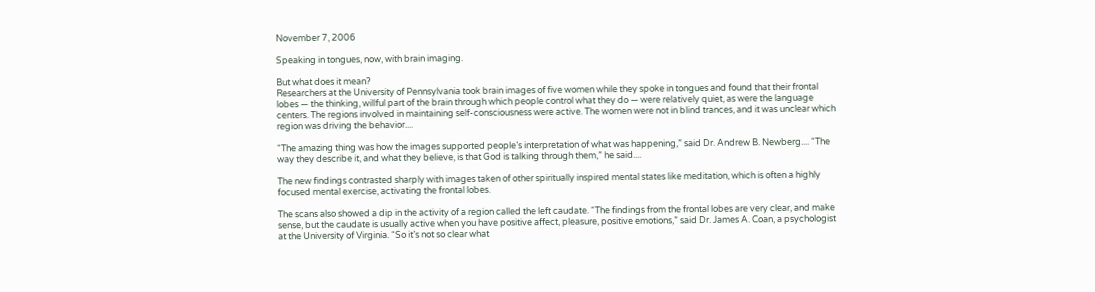November 7, 2006

Speaking in tongues, now, with brain imaging.

But what does it mean?
Researchers at the University of Pennsylvania took brain images of five women while they spoke in tongues and found that their frontal lobes — the thinking, willful part of the brain through which people control what they do — were relatively quiet, as were the language centers. The regions involved in maintaining self-consciousness were active. The women were not in blind trances, and it was unclear which region was driving the behavior....

“The amazing thing was how the images supported people’s interpretation of what was happening,” said Dr. Andrew B. Newberg.... “The way they describe it, and what they believe, is that God is talking through them,” he said....

The new findings contrasted sharply with images taken of other spiritually inspired mental states like meditation, which is often a highly focused mental exercise, activating the frontal lobes.

The scans also showed a dip in the activity of a region called the left caudate. “The findings from the frontal lobes are very clear, and make sense, but the caudate is usually active when you have positive affect, pleasure, positive emotions,” said Dr. James A. Coan, a psychologist at the University of Virginia. “So it’s not so clear what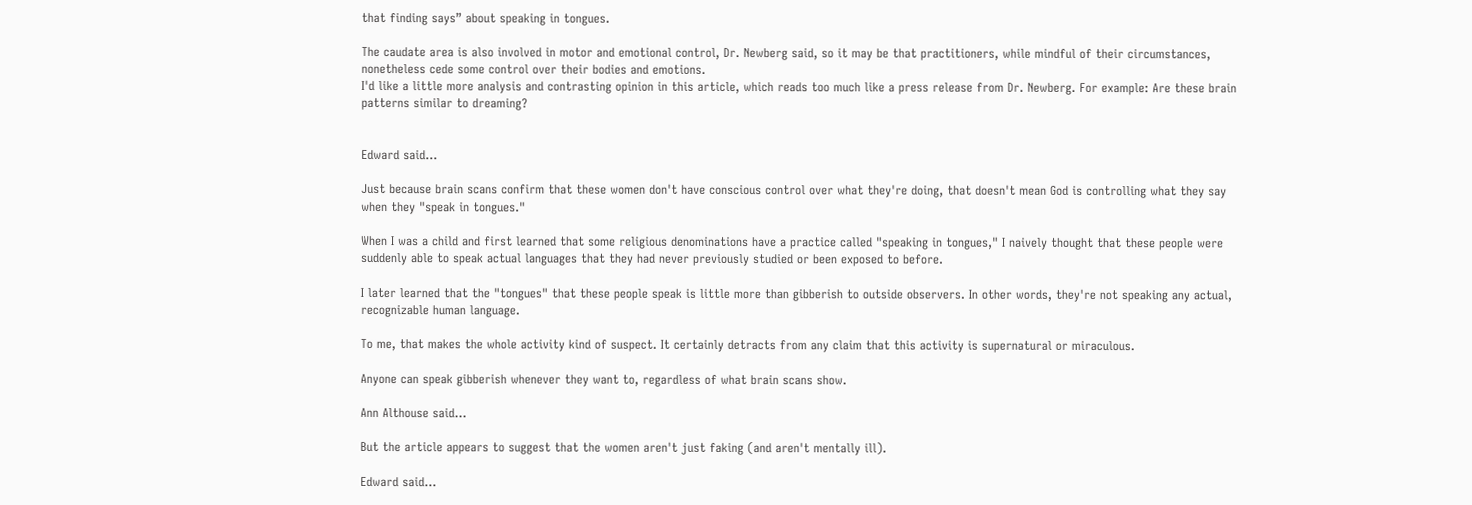that finding says” about speaking in tongues.

The caudate area is also involved in motor and emotional control, Dr. Newberg said, so it may be that practitioners, while mindful of their circumstances, nonetheless cede some control over their bodies and emotions.
I'd like a little more analysis and contrasting opinion in this article, which reads too much like a press release from Dr. Newberg. For example: Are these brain patterns similar to dreaming?


Edward said...

Just because brain scans confirm that these women don't have conscious control over what they're doing, that doesn't mean God is controlling what they say when they "speak in tongues."

When I was a child and first learned that some religious denominations have a practice called "speaking in tongues," I naively thought that these people were suddenly able to speak actual languages that they had never previously studied or been exposed to before.

I later learned that the "tongues" that these people speak is little more than gibberish to outside observers. In other words, they're not speaking any actual, recognizable human language.

To me, that makes the whole activity kind of suspect. It certainly detracts from any claim that this activity is supernatural or miraculous.

Anyone can speak gibberish whenever they want to, regardless of what brain scans show.

Ann Althouse said...

But the article appears to suggest that the women aren't just faking (and aren't mentally ill).

Edward said...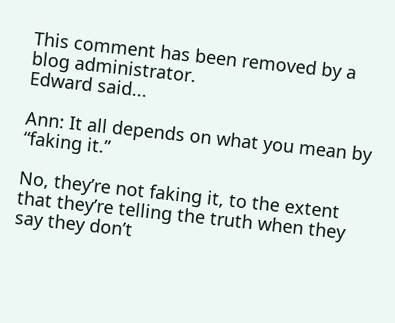This comment has been removed by a blog administrator.
Edward said...

Ann: It all depends on what you mean by “faking it.”

No, they’re not faking it, to the extent that they’re telling the truth when they say they don’t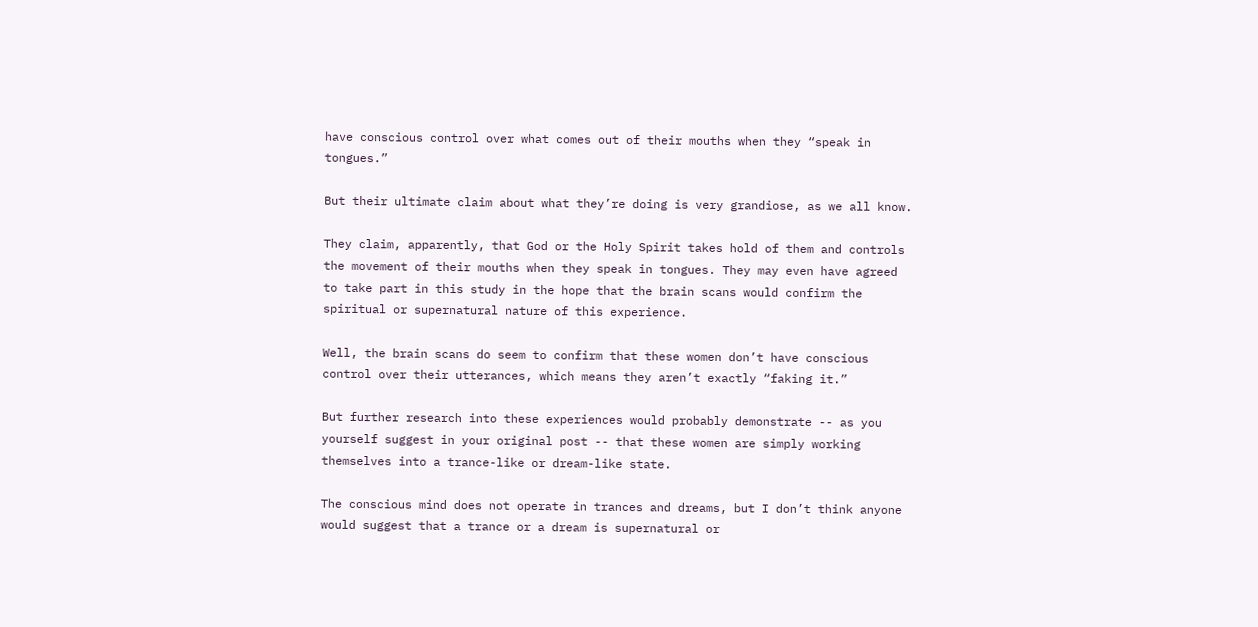have conscious control over what comes out of their mouths when they “speak in tongues.”

But their ultimate claim about what they’re doing is very grandiose, as we all know.

They claim, apparently, that God or the Holy Spirit takes hold of them and controls the movement of their mouths when they speak in tongues. They may even have agreed to take part in this study in the hope that the brain scans would confirm the spiritual or supernatural nature of this experience.

Well, the brain scans do seem to confirm that these women don’t have conscious control over their utterances, which means they aren’t exactly “faking it.”

But further research into these experiences would probably demonstrate -- as you yourself suggest in your original post -- that these women are simply working themselves into a trance-like or dream-like state.

The conscious mind does not operate in trances and dreams, but I don’t think anyone would suggest that a trance or a dream is supernatural or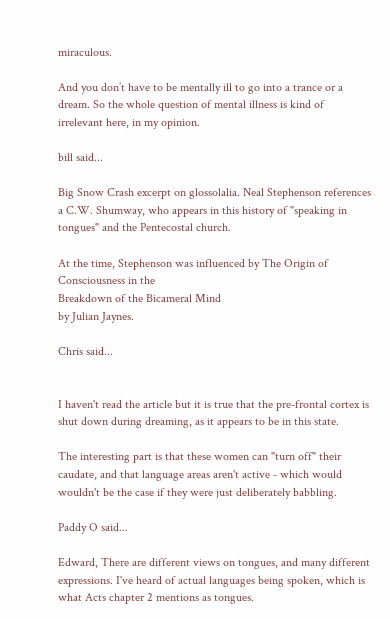miraculous.

And you don’t have to be mentally ill to go into a trance or a dream. So the whole question of mental illness is kind of irrelevant here, in my opinion.

bill said...

Big Snow Crash excerpt on glossolalia. Neal Stephenson references a C.W. Shumway, who appears in this history of "speaking in tongues" and the Pentecostal church.

At the time, Stephenson was influenced by The Origin of Consciousness in the
Breakdown of the Bicameral Mind
by Julian Jaynes.

Chris said...


I haven't read the article but it is true that the pre-frontal cortex is shut down during dreaming, as it appears to be in this state.

The interesting part is that these women can "turn off" their caudate, and that language areas aren't active - which would wouldn't be the case if they were just deliberately babbling.

Paddy O said...

Edward, There are different views on tongues, and many different expressions. I've heard of actual languages being spoken, which is what Acts chapter 2 mentions as tongues.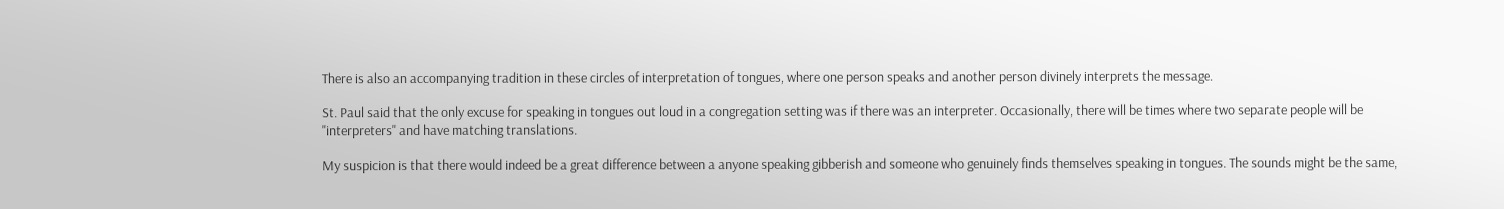There is also an accompanying tradition in these circles of interpretation of tongues, where one person speaks and another person divinely interprets the message.

St. Paul said that the only excuse for speaking in tongues out loud in a congregation setting was if there was an interpreter. Occasionally, there will be times where two separate people will be "interpreters" and have matching translations.

My suspicion is that there would indeed be a great difference between a anyone speaking gibberish and someone who genuinely finds themselves speaking in tongues. The sounds might be the same,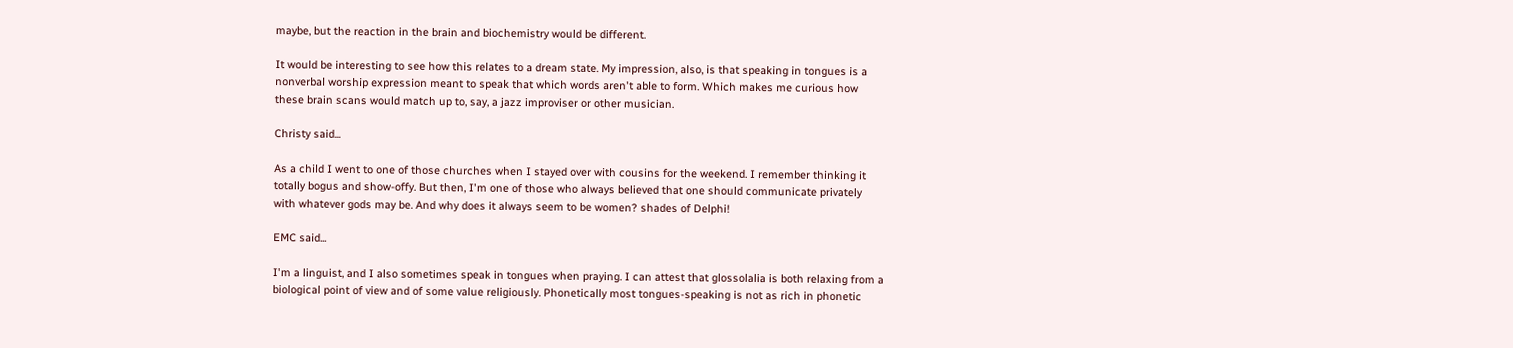maybe, but the reaction in the brain and biochemistry would be different.

It would be interesting to see how this relates to a dream state. My impression, also, is that speaking in tongues is a nonverbal worship expression meant to speak that which words aren't able to form. Which makes me curious how these brain scans would match up to, say, a jazz improviser or other musician.

Christy said...

As a child I went to one of those churches when I stayed over with cousins for the weekend. I remember thinking it totally bogus and show-offy. But then, I'm one of those who always believed that one should communicate privately with whatever gods may be. And why does it always seem to be women? shades of Delphi!

EMC said...

I'm a linguist, and I also sometimes speak in tongues when praying. I can attest that glossolalia is both relaxing from a biological point of view and of some value religiously. Phonetically most tongues-speaking is not as rich in phonetic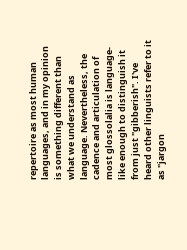repertoire as most human languages, and in my opinion is something different than what we understand as language. Nevertheless, the cadence and articulation of most glossolalia is language-like enough to distinguish it from just "gibberish". I've heard other linguists refer to it as "jargon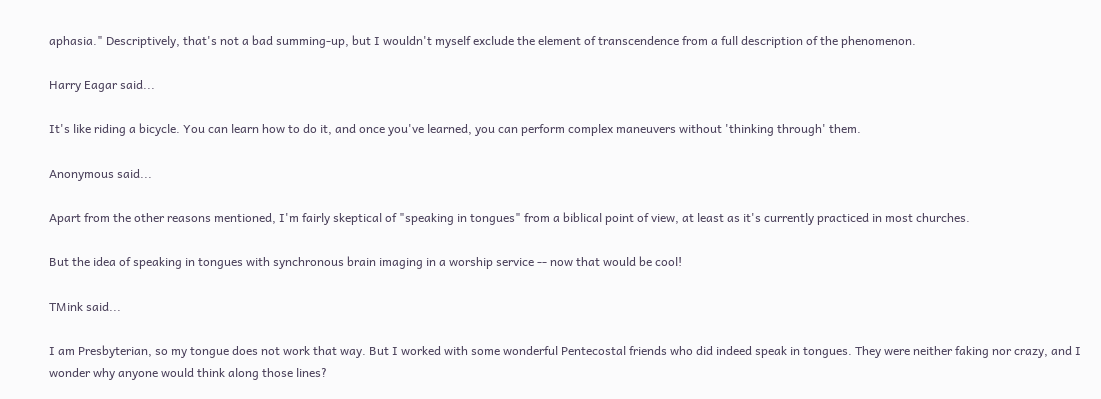aphasia." Descriptively, that's not a bad summing-up, but I wouldn't myself exclude the element of transcendence from a full description of the phenomenon.

Harry Eagar said...

It's like riding a bicycle. You can learn how to do it, and once you've learned, you can perform complex maneuvers without 'thinking through' them.

Anonymous said...

Apart from the other reasons mentioned, I'm fairly skeptical of "speaking in tongues" from a biblical point of view, at least as it's currently practiced in most churches.

But the idea of speaking in tongues with synchronous brain imaging in a worship service -- now that would be cool!

TMink said...

I am Presbyterian, so my tongue does not work that way. But I worked with some wonderful Pentecostal friends who did indeed speak in tongues. They were neither faking nor crazy, and I wonder why anyone would think along those lines?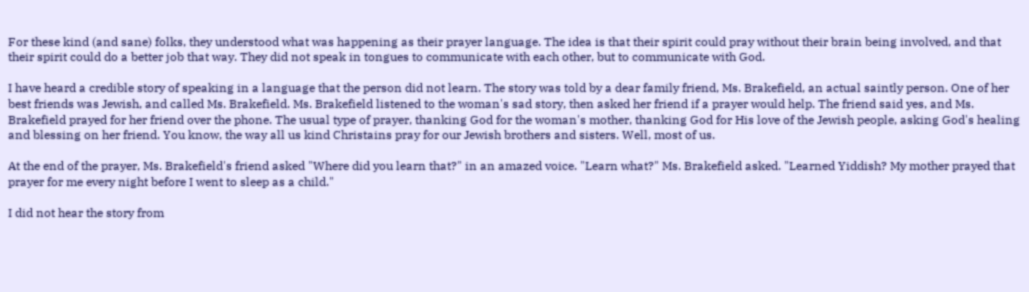For these kind (and sane) folks, they understood what was happening as their prayer language. The idea is that their spirit could pray without their brain being involved, and that their spirit could do a better job that way. They did not speak in tongues to communicate with each other, but to communicate with God.

I have heard a credible story of speaking in a language that the person did not learn. The story was told by a dear family friend, Ms. Brakefield, an actual saintly person. One of her best friends was Jewish, and called Ms. Brakefield. Ms. Brakefield listened to the woman's sad story, then asked her friend if a prayer would help. The friend said yes, and Ms. Brakefield prayed for her friend over the phone. The usual type of prayer, thanking God for the woman's mother, thanking God for His love of the Jewish people, asking God's healing and blessing on her friend. You know, the way all us kind Christains pray for our Jewish brothers and sisters. Well, most of us.

At the end of the prayer, Ms. Brakefield's friend asked "Where did you learn that?" in an amazed voice. "Learn what?" Ms. Brakefield asked. "Learned Yiddish? My mother prayed that prayer for me every night before I went to sleep as a child."

I did not hear the story from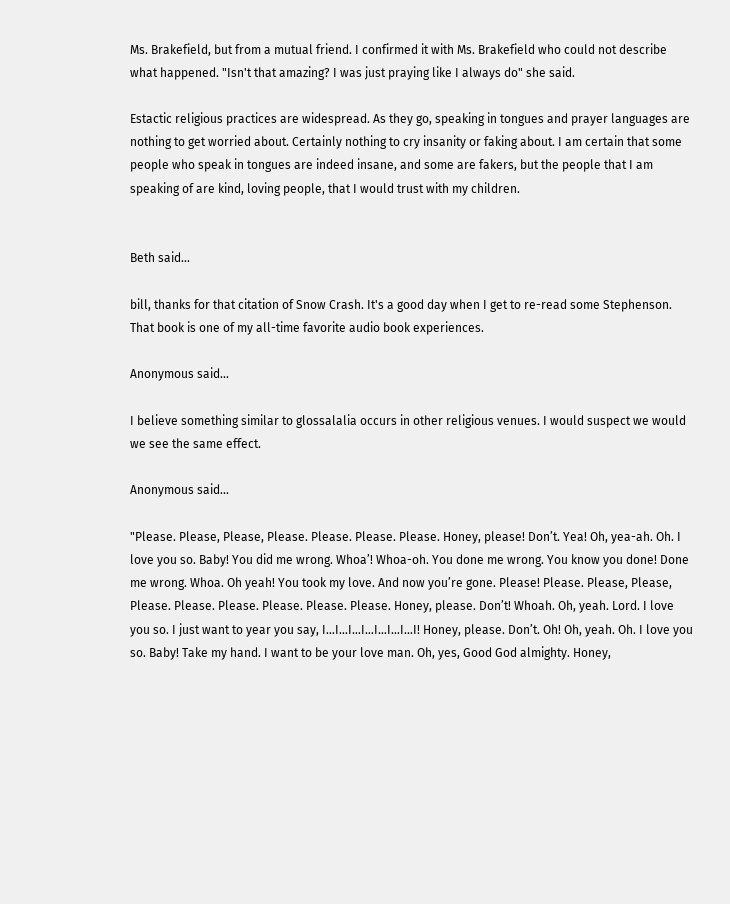Ms. Brakefield, but from a mutual friend. I confirmed it with Ms. Brakefield who could not describe what happened. "Isn't that amazing? I was just praying like I always do" she said.

Estactic religious practices are widespread. As they go, speaking in tongues and prayer languages are nothing to get worried about. Certainly nothing to cry insanity or faking about. I am certain that some people who speak in tongues are indeed insane, and some are fakers, but the people that I am speaking of are kind, loving people, that I would trust with my children.


Beth said...

bill, thanks for that citation of Snow Crash. It's a good day when I get to re-read some Stephenson. That book is one of my all-time favorite audio book experiences.

Anonymous said...

I believe something similar to glossalalia occurs in other religious venues. I would suspect we would we see the same effect.

Anonymous said...

"Please. Please, Please, Please. Please. Please. Please. Honey, please! Don’t. Yea! Oh, yea-ah. Oh. I love you so. Baby! You did me wrong. Whoa’! Whoa-oh. You done me wrong. You know you done! Done me wrong. Whoa. Oh yeah! You took my love. And now you’re gone. Please! Please. Please, Please, Please. Please. Please. Please. Please. Please. Honey, please. Don’t! Whoah. Oh, yeah. Lord. I love you so. I just want to year you say, I…I…I…I…I…I…I…I! Honey, please. Don’t. Oh! Oh, yeah. Oh. I love you so. Baby! Take my hand. I want to be your love man. Oh, yes, Good God almighty. Honey,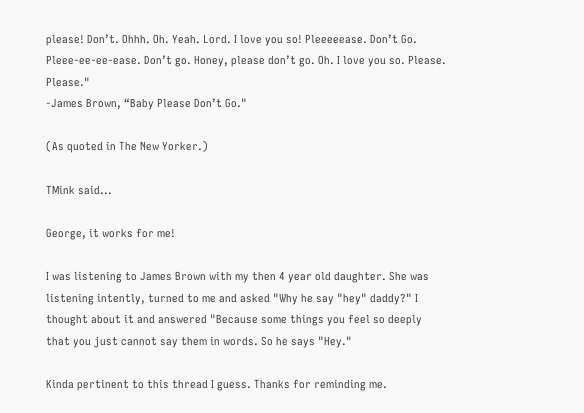please! Don’t. Ohhh. Oh. Yeah. Lord. I love you so! Pleeeeease. Don’t Go. Pleee-ee-ee-ease. Don’t go. Honey, please don’t go. Oh. I love you so. Please. Please."
-James Brown, “Baby Please Don’t Go."

(As quoted in The New Yorker.)

TMink said...

George, it works for me!

I was listening to James Brown with my then 4 year old daughter. She was listening intently, turned to me and asked "Why he say "hey" daddy?" I thought about it and answered "Because some things you feel so deeply that you just cannot say them in words. So he says "Hey."

Kinda pertinent to this thread I guess. Thanks for reminding me.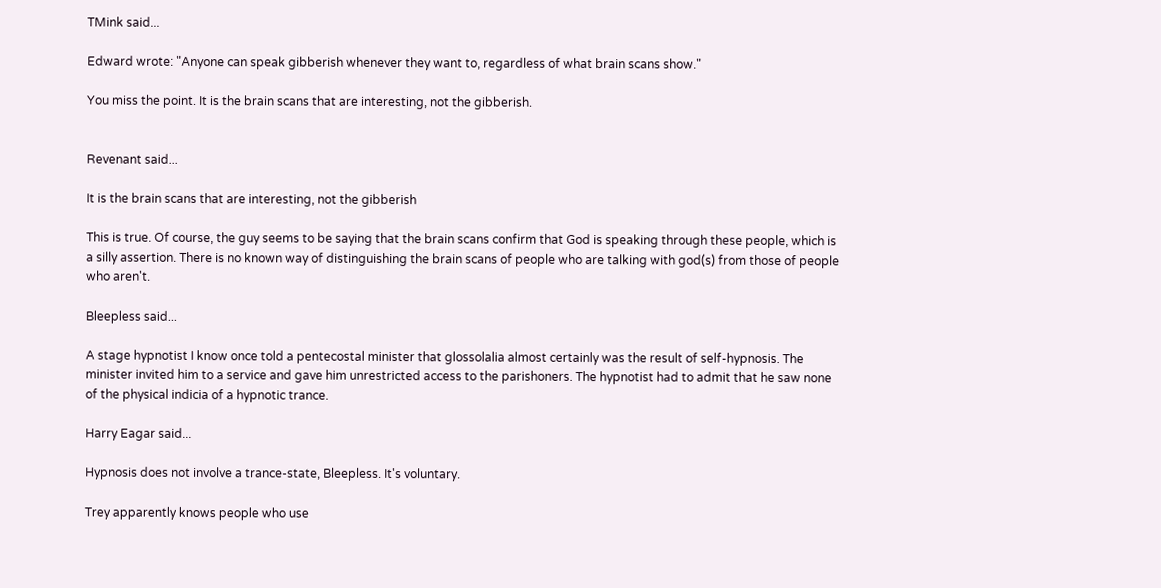TMink said...

Edward wrote: "Anyone can speak gibberish whenever they want to, regardless of what brain scans show."

You miss the point. It is the brain scans that are interesting, not the gibberish.


Revenant said...

It is the brain scans that are interesting, not the gibberish

This is true. Of course, the guy seems to be saying that the brain scans confirm that God is speaking through these people, which is a silly assertion. There is no known way of distinguishing the brain scans of people who are talking with god(s) from those of people who aren't.

Bleepless said...

A stage hypnotist I know once told a pentecostal minister that glossolalia almost certainly was the result of self-hypnosis. The minister invited him to a service and gave him unrestricted access to the parishoners. The hypnotist had to admit that he saw none of the physical indicia of a hypnotic trance.

Harry Eagar said...

Hypnosis does not involve a trance-state, Bleepless. It's voluntary.

Trey apparently knows people who use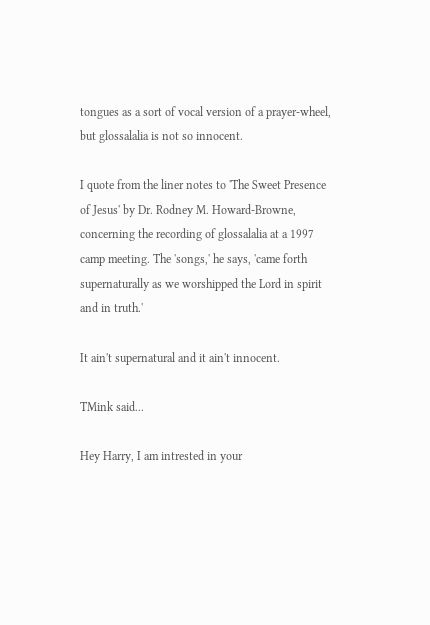tongues as a sort of vocal version of a prayer-wheel, but glossalalia is not so innocent.

I quote from the liner notes to 'The Sweet Presence of Jesus' by Dr. Rodney M. Howard-Browne, concerning the recording of glossalalia at a 1997 camp meeting. The 'songs,' he says, 'came forth supernaturally as we worshipped the Lord in spirit and in truth.'

It ain't supernatural and it ain't innocent.

TMink said...

Hey Harry, I am intrested in your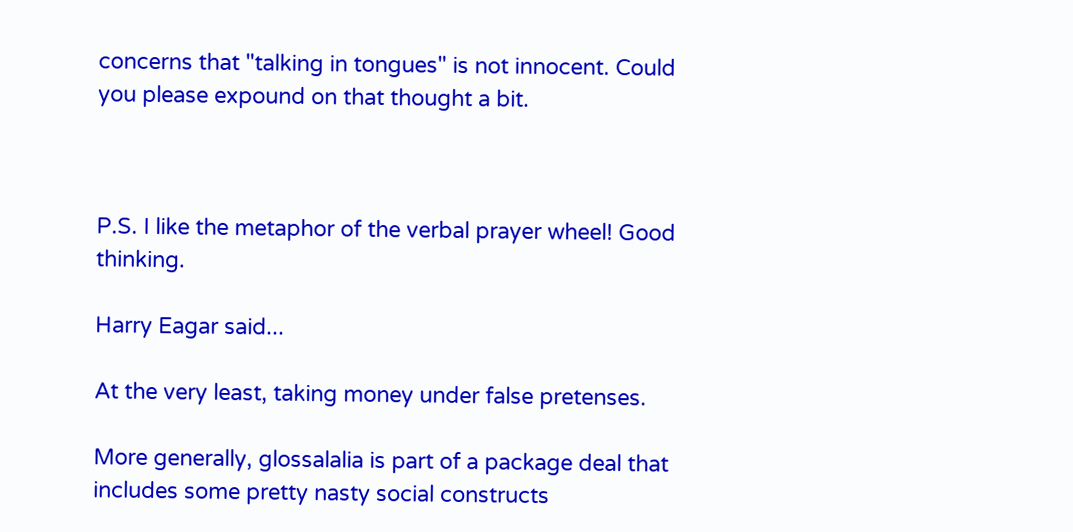concerns that "talking in tongues" is not innocent. Could you please expound on that thought a bit.



P.S. I like the metaphor of the verbal prayer wheel! Good thinking.

Harry Eagar said...

At the very least, taking money under false pretenses.

More generally, glossalalia is part of a package deal that includes some pretty nasty social constructs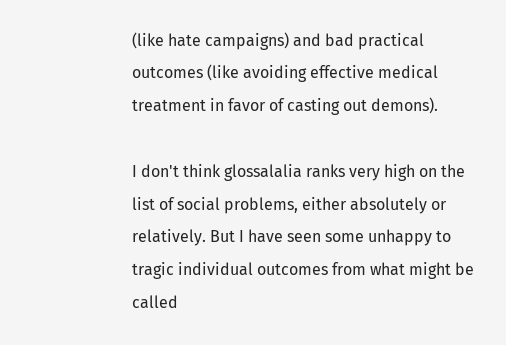(like hate campaigns) and bad practical outcomes (like avoiding effective medical treatment in favor of casting out demons).

I don't think glossalalia ranks very high on the list of social problems, either absolutely or relatively. But I have seen some unhappy to tragic individual outcomes from what might be called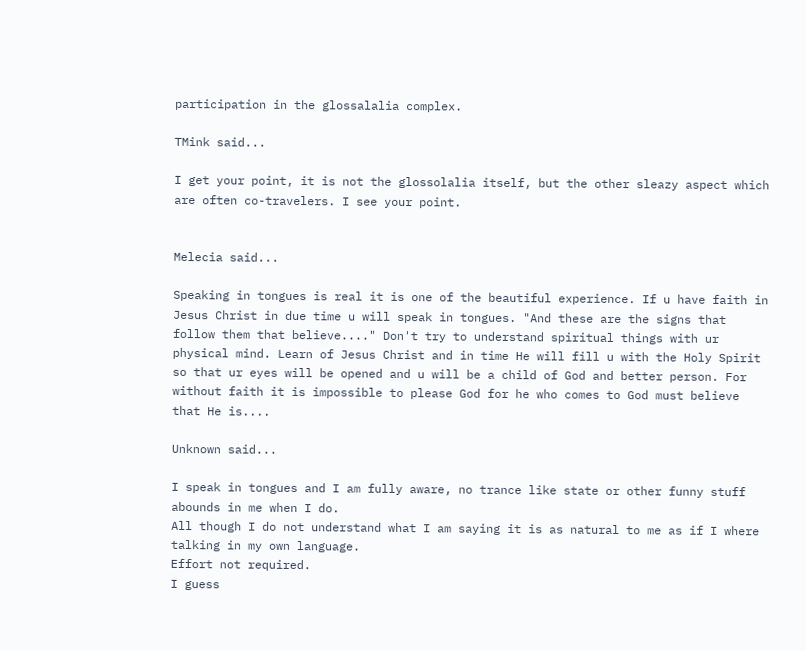participation in the glossalalia complex.

TMink said...

I get your point, it is not the glossolalia itself, but the other sleazy aspect which are often co-travelers. I see your point.


Melecia said...

Speaking in tongues is real it is one of the beautiful experience. If u have faith in Jesus Christ in due time u will speak in tongues. "And these are the signs that follow them that believe...." Don't try to understand spiritual things with ur physical mind. Learn of Jesus Christ and in time He will fill u with the Holy Spirit so that ur eyes will be opened and u will be a child of God and better person. For without faith it is impossible to please God for he who comes to God must believe that He is....

Unknown said...

I speak in tongues and I am fully aware, no trance like state or other funny stuff abounds in me when I do.
All though I do not understand what I am saying it is as natural to me as if I where talking in my own language.
Effort not required.
I guess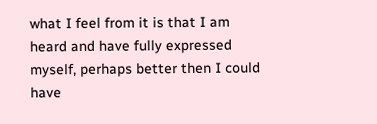what I feel from it is that I am heard and have fully expressed myself, perhaps better then I could have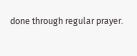done through regular prayer.